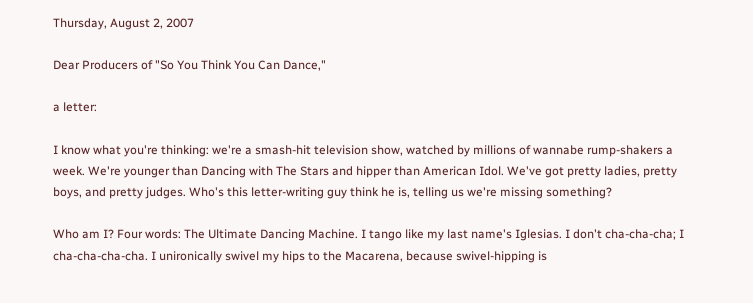Thursday, August 2, 2007

Dear Producers of "So You Think You Can Dance,"

a letter:

I know what you're thinking: we're a smash-hit television show, watched by millions of wannabe rump-shakers a week. We're younger than Dancing with The Stars and hipper than American Idol. We've got pretty ladies, pretty boys, and pretty judges. Who's this letter-writing guy think he is, telling us we're missing something?

Who am I? Four words: The Ultimate Dancing Machine. I tango like my last name's Iglesias. I don't cha-cha-cha; I cha-cha-cha-cha. I unironically swivel my hips to the Macarena, because swivel-hipping is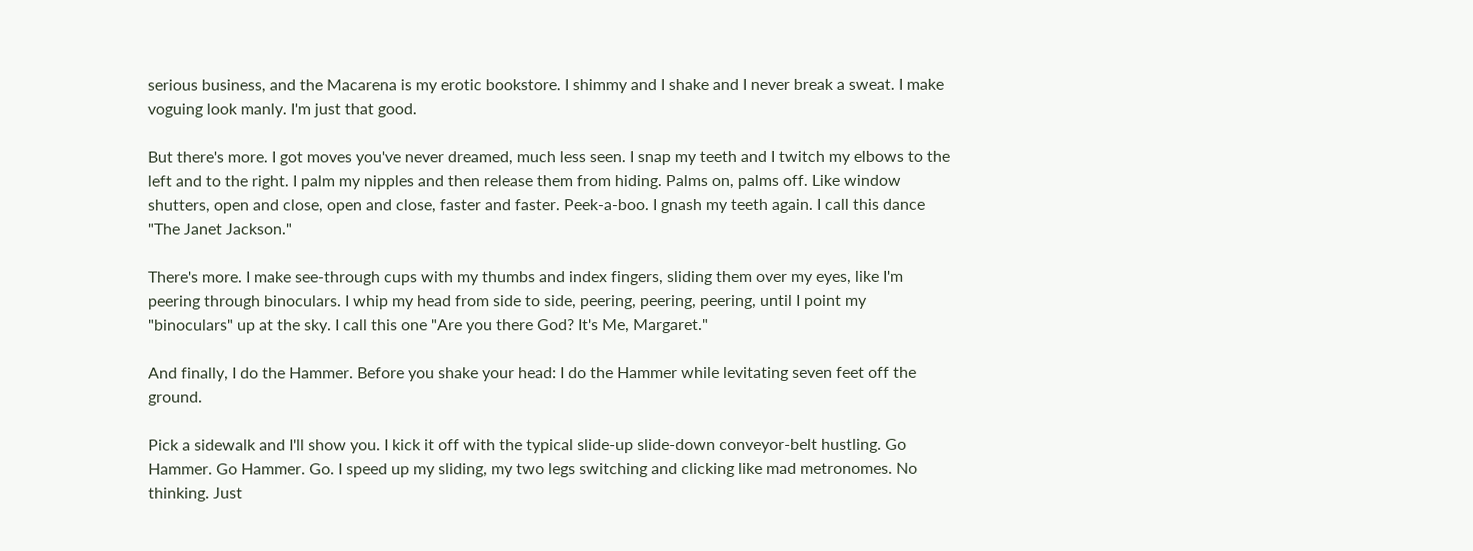serious business, and the Macarena is my erotic bookstore. I shimmy and I shake and I never break a sweat. I make voguing look manly. I'm just that good.

But there's more. I got moves you've never dreamed, much less seen. I snap my teeth and I twitch my elbows to the left and to the right. I palm my nipples and then release them from hiding. Palms on, palms off. Like window shutters, open and close, open and close, faster and faster. Peek-a-boo. I gnash my teeth again. I call this dance "The Janet Jackson."

There's more. I make see-through cups with my thumbs and index fingers, sliding them over my eyes, like I'm peering through binoculars. I whip my head from side to side, peering, peering, peering, until I point my "binoculars" up at the sky. I call this one "Are you there God? It's Me, Margaret."

And finally, I do the Hammer. Before you shake your head: I do the Hammer while levitating seven feet off the ground.

Pick a sidewalk and I'll show you. I kick it off with the typical slide-up slide-down conveyor-belt hustling. Go Hammer. Go Hammer. Go. I speed up my sliding, my two legs switching and clicking like mad metronomes. No thinking. Just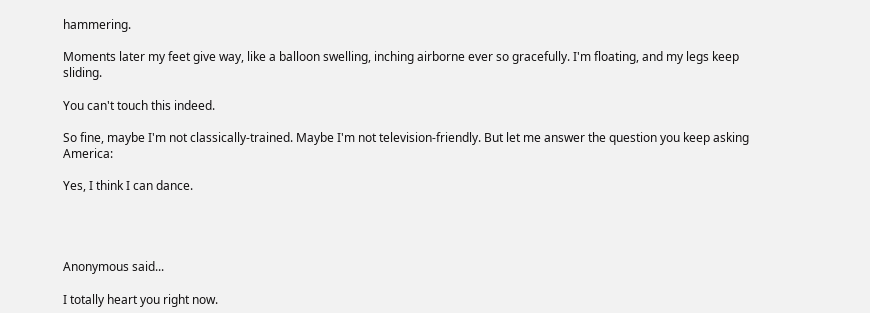hammering.

Moments later my feet give way, like a balloon swelling, inching airborne ever so gracefully. I'm floating, and my legs keep sliding.

You can't touch this indeed.

So fine, maybe I'm not classically-trained. Maybe I'm not television-friendly. But let me answer the question you keep asking America:

Yes, I think I can dance.




Anonymous said...

I totally heart you right now.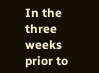In the three weeks prior to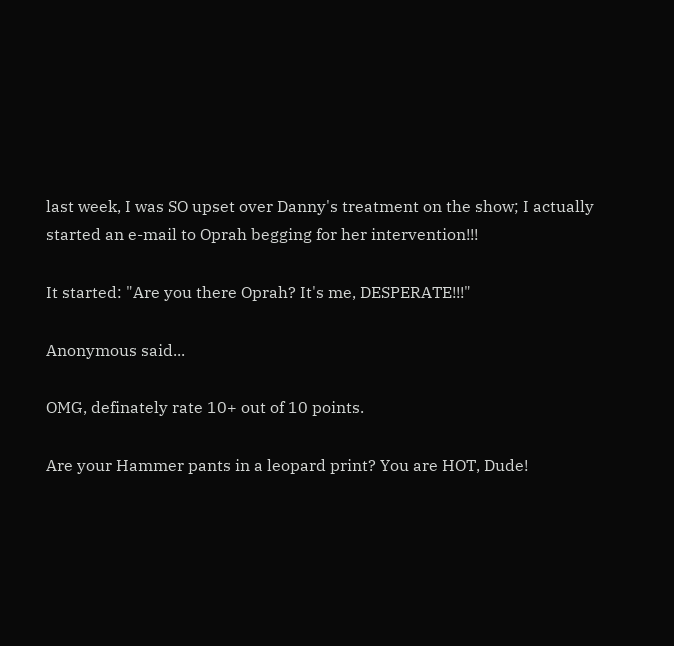last week, I was SO upset over Danny's treatment on the show; I actually started an e-mail to Oprah begging for her intervention!!!

It started: "Are you there Oprah? It's me, DESPERATE!!!"

Anonymous said...

OMG, definately rate 10+ out of 10 points.

Are your Hammer pants in a leopard print? You are HOT, Dude!